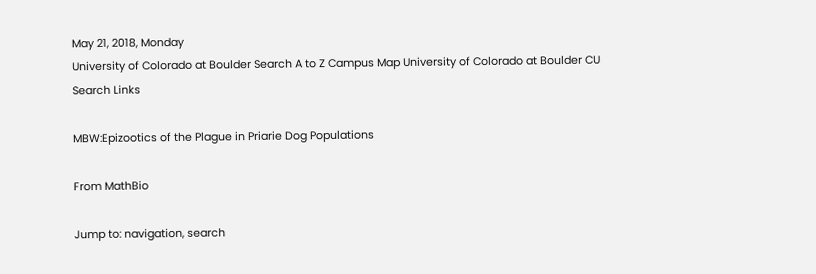May 21, 2018, Monday
University of Colorado at Boulder Search A to Z Campus Map University of Colorado at Boulder CU
Search Links

MBW:Epizootics of the Plague in Priarie Dog Populations

From MathBio

Jump to: navigation, search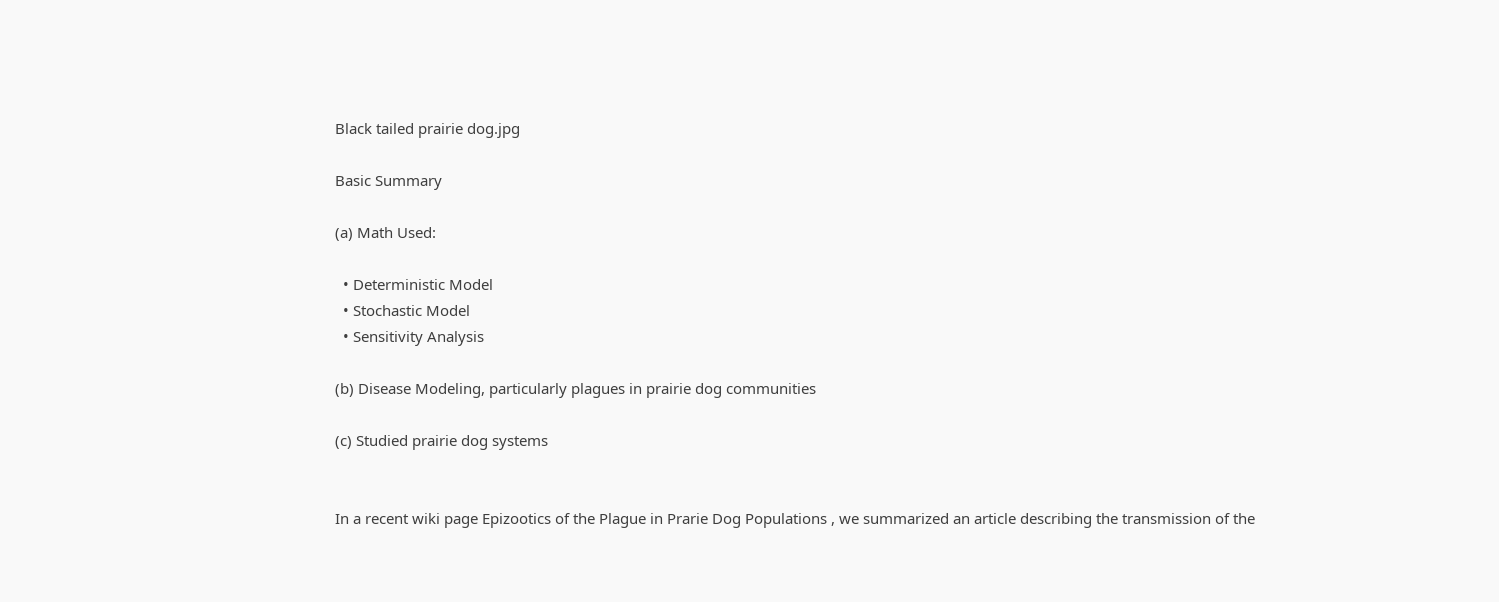Black tailed prairie dog.jpg

Basic Summary

(a) Math Used:

  • Deterministic Model
  • Stochastic Model
  • Sensitivity Analysis

(b) Disease Modeling, particularly plagues in prairie dog communities

(c) Studied prairie dog systems


In a recent wiki page Epizootics of the Plague in Prarie Dog Populations , we summarized an article describing the transmission of the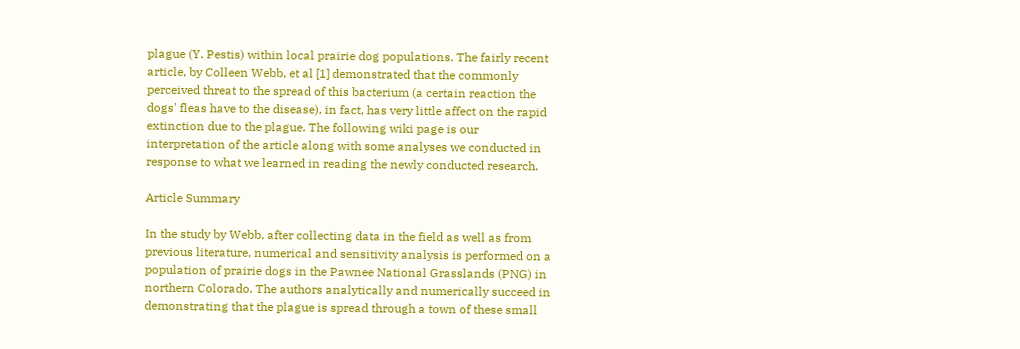plague (Y. Pestis) within local prairie dog populations. The fairly recent article, by Colleen Webb, et al [1] demonstrated that the commonly perceived threat to the spread of this bacterium (a certain reaction the dogs' fleas have to the disease), in fact, has very little affect on the rapid extinction due to the plague. The following wiki page is our interpretation of the article along with some analyses we conducted in response to what we learned in reading the newly conducted research.

Article Summary

In the study by Webb, after collecting data in the field as well as from previous literature, numerical and sensitivity analysis is performed on a population of prairie dogs in the Pawnee National Grasslands (PNG) in northern Colorado. The authors analytically and numerically succeed in demonstrating that the plague is spread through a town of these small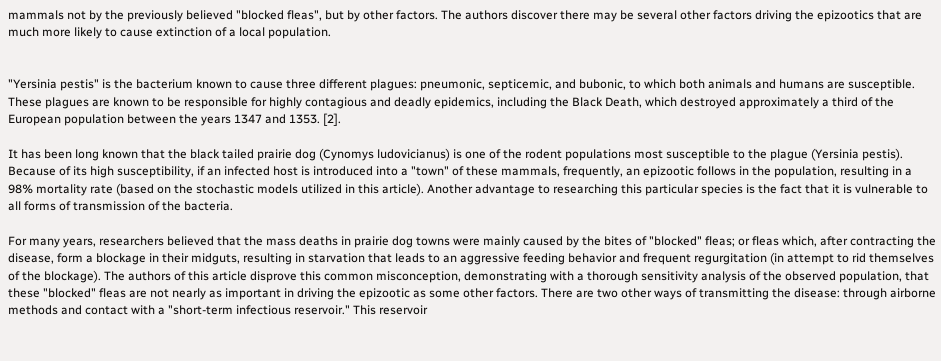mammals not by the previously believed "blocked fleas", but by other factors. The authors discover there may be several other factors driving the epizootics that are much more likely to cause extinction of a local population.


"Yersinia pestis" is the bacterium known to cause three different plagues: pneumonic, septicemic, and bubonic, to which both animals and humans are susceptible. These plagues are known to be responsible for highly contagious and deadly epidemics, including the Black Death, which destroyed approximately a third of the European population between the years 1347 and 1353. [2].

It has been long known that the black tailed prairie dog (Cynomys ludovicianus) is one of the rodent populations most susceptible to the plague (Yersinia pestis). Because of its high susceptibility, if an infected host is introduced into a "town" of these mammals, frequently, an epizootic follows in the population, resulting in a 98% mortality rate (based on the stochastic models utilized in this article). Another advantage to researching this particular species is the fact that it is vulnerable to all forms of transmission of the bacteria.

For many years, researchers believed that the mass deaths in prairie dog towns were mainly caused by the bites of "blocked" fleas; or fleas which, after contracting the disease, form a blockage in their midguts, resulting in starvation that leads to an aggressive feeding behavior and frequent regurgitation (in attempt to rid themselves of the blockage). The authors of this article disprove this common misconception, demonstrating with a thorough sensitivity analysis of the observed population, that these "blocked" fleas are not nearly as important in driving the epizootic as some other factors. There are two other ways of transmitting the disease: through airborne methods and contact with a "short-term infectious reservoir." This reservoir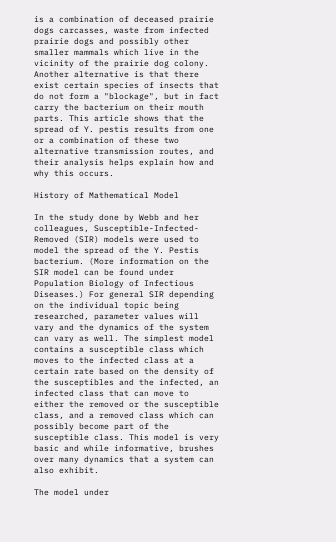is a combination of deceased prairie dogs carcasses, waste from infected prairie dogs and possibly other smaller mammals which live in the vicinity of the prairie dog colony. Another alternative is that there exist certain species of insects that do not form a "blockage", but in fact carry the bacterium on their mouth parts. This article shows that the spread of Y. pestis results from one or a combination of these two alternative transmission routes, and their analysis helps explain how and why this occurs.

History of Mathematical Model

In the study done by Webb and her colleagues, Susceptible-Infected-Removed (SIR) models were used to model the spread of the Y. Pestis bacterium. (More information on the SIR model can be found under Population Biology of Infectious Diseases.) For general SIR depending on the individual topic being researched, parameter values will vary and the dynamics of the system can vary as well. The simplest model contains a susceptible class which moves to the infected class at a certain rate based on the density of the susceptibles and the infected, an infected class that can move to either the removed or the susceptible class, and a removed class which can possibly become part of the susceptible class. This model is very basic and while informative, brushes over many dynamics that a system can also exhibit.

The model under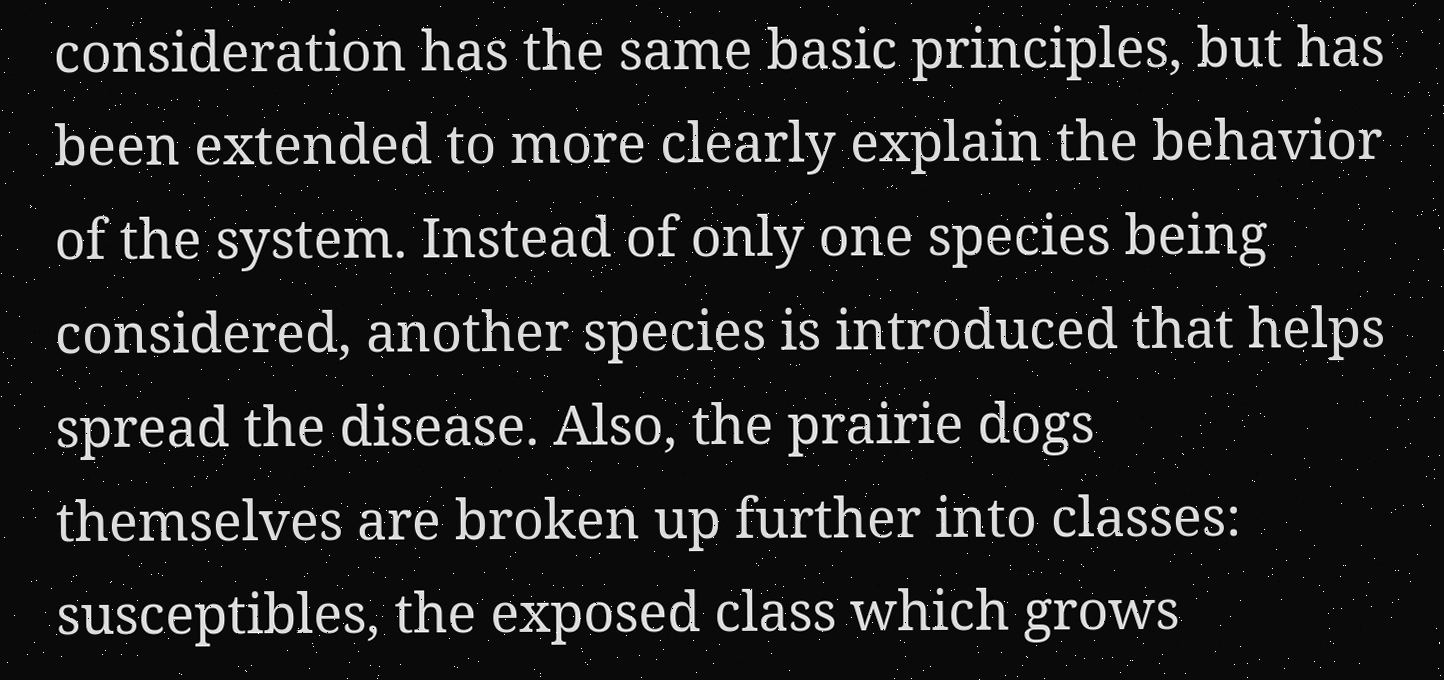consideration has the same basic principles, but has been extended to more clearly explain the behavior of the system. Instead of only one species being considered, another species is introduced that helps spread the disease. Also, the prairie dogs themselves are broken up further into classes: susceptibles, the exposed class which grows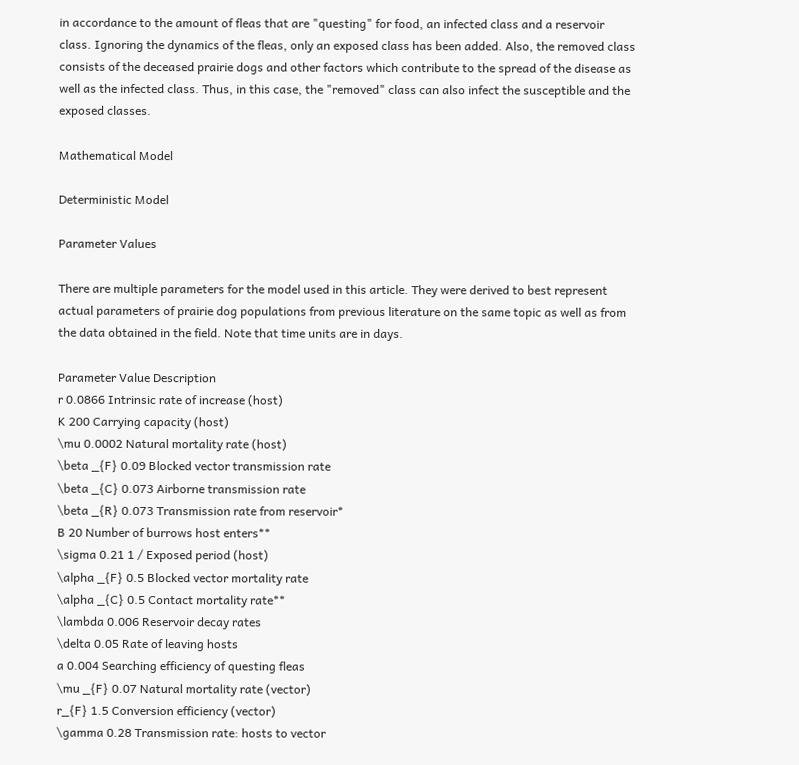in accordance to the amount of fleas that are "questing" for food, an infected class and a reservoir class. Ignoring the dynamics of the fleas, only an exposed class has been added. Also, the removed class consists of the deceased prairie dogs and other factors which contribute to the spread of the disease as well as the infected class. Thus, in this case, the "removed" class can also infect the susceptible and the exposed classes.

Mathematical Model

Deterministic Model

Parameter Values

There are multiple parameters for the model used in this article. They were derived to best represent actual parameters of prairie dog populations from previous literature on the same topic as well as from the data obtained in the field. Note that time units are in days.

Parameter Value Description
r 0.0866 Intrinsic rate of increase (host)
K 200 Carrying capacity (host)
\mu 0.0002 Natural mortality rate (host)
\beta _{F} 0.09 Blocked vector transmission rate
\beta _{C} 0.073 Airborne transmission rate
\beta _{R} 0.073 Transmission rate from reservoir*
B 20 Number of burrows host enters**
\sigma 0.21 1 / Exposed period (host)
\alpha _{F} 0.5 Blocked vector mortality rate
\alpha _{C} 0.5 Contact mortality rate**
\lambda 0.006 Reservoir decay rates
\delta 0.05 Rate of leaving hosts
a 0.004 Searching efficiency of questing fleas
\mu _{F} 0.07 Natural mortality rate (vector)
r_{F} 1.5 Conversion efficiency (vector)
\gamma 0.28 Transmission rate: hosts to vector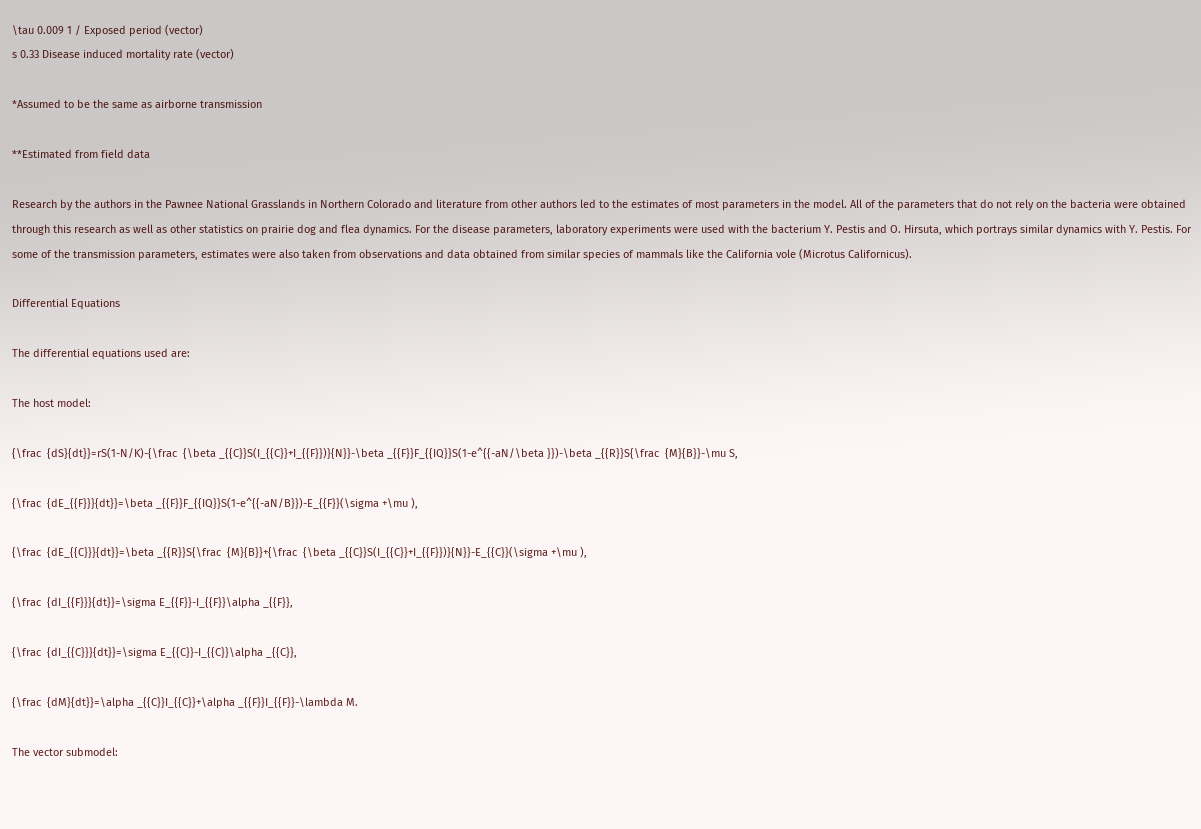\tau 0.009 1 / Exposed period (vector)
s 0.33 Disease induced mortality rate (vector)

*Assumed to be the same as airborne transmission

**Estimated from field data

Research by the authors in the Pawnee National Grasslands in Northern Colorado and literature from other authors led to the estimates of most parameters in the model. All of the parameters that do not rely on the bacteria were obtained through this research as well as other statistics on prairie dog and flea dynamics. For the disease parameters, laboratory experiments were used with the bacterium Y. Pestis and O. Hirsuta, which portrays similar dynamics with Y. Pestis. For some of the transmission parameters, estimates were also taken from observations and data obtained from similar species of mammals like the California vole (Microtus Californicus).

Differential Equations

The differential equations used are:

The host model:

{\frac  {dS}{dt}}=rS(1-N/K)-{\frac  {\beta _{{C}}S(I_{{C}}+I_{{F}})}{N}}-\beta _{{F}}F_{{IQ}}S(1-e^{{-aN/\beta }})-\beta _{{R}}S{\frac  {M}{B}}-\mu S,

{\frac  {dE_{{F}}}{dt}}=\beta _{{F}}F_{{IQ}}S(1-e^{{-aN/B}})-E_{{F}}(\sigma +\mu ),

{\frac  {dE_{{C}}}{dt}}=\beta _{{R}}S{\frac  {M}{B}}+{\frac  {\beta _{{C}}S(I_{{C}}+I_{{F}})}{N}}-E_{{C}}(\sigma +\mu ),

{\frac  {dI_{{F}}}{dt}}=\sigma E_{{F}}-I_{{F}}\alpha _{{F}},

{\frac  {dI_{{C}}}{dt}}=\sigma E_{{C}}-I_{{C}}\alpha _{{C}},

{\frac  {dM}{dt}}=\alpha _{{C}}I_{{C}}+\alpha _{{F}}I_{{F}}-\lambda M.

The vector submodel: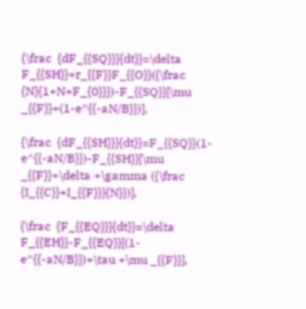{\frac  {dF_{{SQ}}}{dt}}=\delta F_{{SH}}+r_{{F}}F_{{O}}({\frac  {N}{1+N+F_{0}}})-F_{{SQ}}[\mu _{{F}}+(1-e^{{-aN/B}})],

{\frac  {dF_{{SH}}}{dt}}=F_{{SQ}}(1-e^{{-aN/B}})-F_{{SH}}[\mu _{{F}}+\delta +\gamma ({\frac  {I_{{C}}+I_{{F}}}{N}})],

{\frac  {F_{{EQ}}}{dt}}=\delta F_{{EH}}-F_{{EQ}}[(1-e^{{-aN/B}})+\tau +\mu _{{F}}],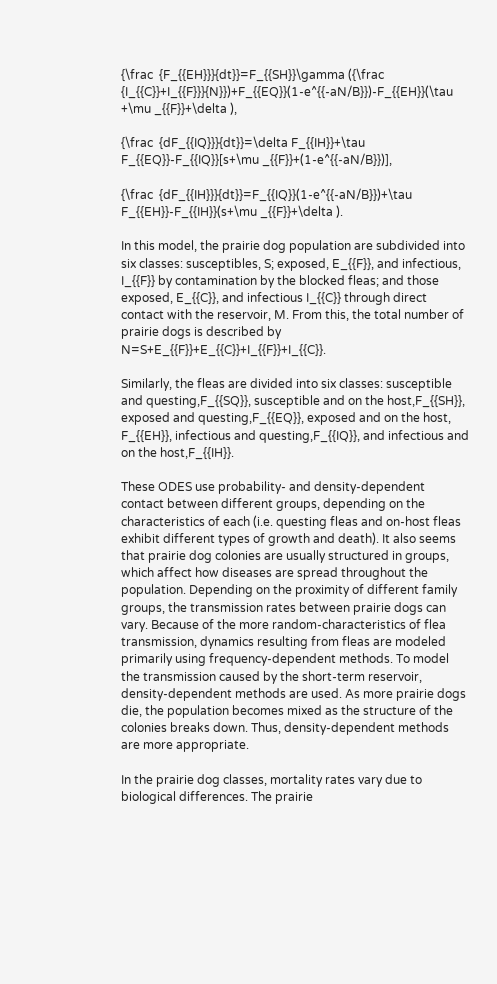{\frac  {F_{{EH}}}{dt}}=F_{{SH}}\gamma ({\frac  {I_{{C}}+I_{{F}}}{N}})+F_{{EQ}}(1-e^{{-aN/B}})-F_{{EH}}(\tau +\mu _{{F}}+\delta ),

{\frac  {dF_{{IQ}}}{dt}}=\delta F_{{IH}}+\tau F_{{EQ}}-F_{{IQ}}[s+\mu _{{F}}+(1-e^{{-aN/B}})],

{\frac  {dF_{{IH}}}{dt}}=F_{{IQ}}(1-e^{{-aN/B}})+\tau F_{{EH}}-F_{{IH}}(s+\mu _{{F}}+\delta ).

In this model, the prairie dog population are subdivided into six classes: susceptibles, S; exposed, E_{{F}}, and infectious, I_{{F}} by contamination by the blocked fleas; and those exposed, E_{{C}}, and infectious I_{{C}} through direct contact with the reservoir, M. From this, the total number of prairie dogs is described by N=S+E_{{F}}+E_{{C}}+I_{{F}}+I_{{C}}.

Similarly, the fleas are divided into six classes: susceptible and questing,F_{{SQ}}, susceptible and on the host,F_{{SH}}, exposed and questing,F_{{EQ}}, exposed and on the host, F_{{EH}}, infectious and questing,F_{{IQ}}, and infectious and on the host,F_{{IH}}.

These ODES use probability- and density-dependent contact between different groups, depending on the characteristics of each (i.e. questing fleas and on-host fleas exhibit different types of growth and death). It also seems that prairie dog colonies are usually structured in groups, which affect how diseases are spread throughout the population. Depending on the proximity of different family groups, the transmission rates between prairie dogs can vary. Because of the more random-characteristics of flea transmission, dynamics resulting from fleas are modeled primarily using frequency-dependent methods. To model the transmission caused by the short-term reservoir, density-dependent methods are used. As more prairie dogs die, the population becomes mixed as the structure of the colonies breaks down. Thus, density-dependent methods are more appropriate.

In the prairie dog classes, mortality rates vary due to biological differences. The prairie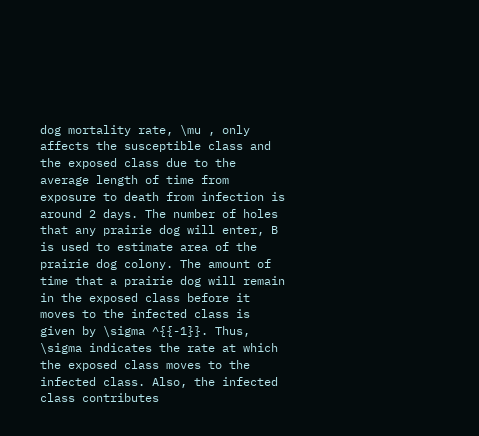dog mortality rate, \mu , only affects the susceptible class and the exposed class due to the average length of time from exposure to death from infection is around 2 days. The number of holes that any prairie dog will enter, B is used to estimate area of the prairie dog colony. The amount of time that a prairie dog will remain in the exposed class before it moves to the infected class is given by \sigma ^{{-1}}. Thus, \sigma indicates the rate at which the exposed class moves to the infected class. Also, the infected class contributes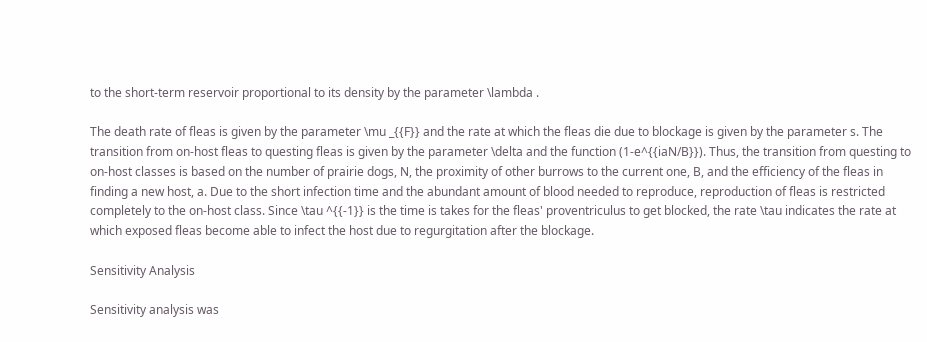to the short-term reservoir proportional to its density by the parameter \lambda .

The death rate of fleas is given by the parameter \mu _{{F}} and the rate at which the fleas die due to blockage is given by the parameter s. The transition from on-host fleas to questing fleas is given by the parameter \delta and the function (1-e^{{iaN/B}}). Thus, the transition from questing to on-host classes is based on the number of prairie dogs, N, the proximity of other burrows to the current one, B, and the efficiency of the fleas in finding a new host, a. Due to the short infection time and the abundant amount of blood needed to reproduce, reproduction of fleas is restricted completely to the on-host class. Since \tau ^{{-1}} is the time is takes for the fleas' proventriculus to get blocked, the rate \tau indicates the rate at which exposed fleas become able to infect the host due to regurgitation after the blockage.

Sensitivity Analysis

Sensitivity analysis was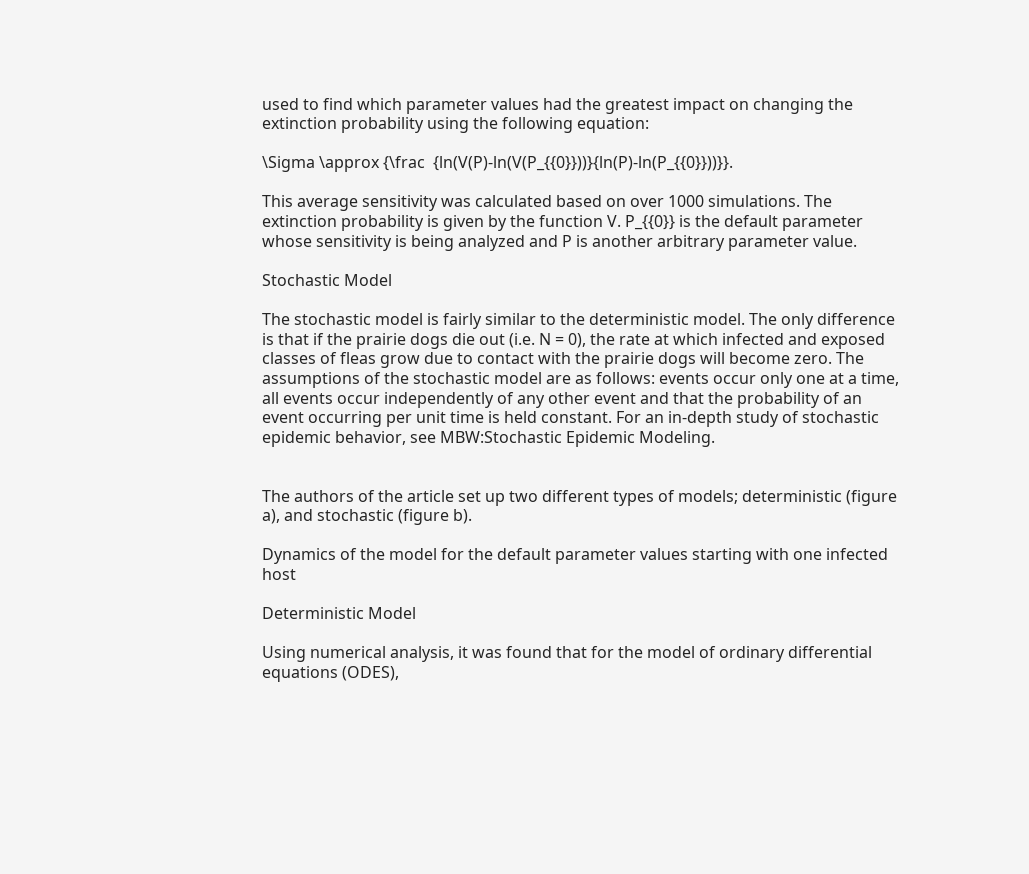used to find which parameter values had the greatest impact on changing the extinction probability using the following equation:

\Sigma \approx {\frac  {ln(V(P)-ln(V(P_{{0}}))}{ln(P)-ln(P_{{0}}))}}.

This average sensitivity was calculated based on over 1000 simulations. The extinction probability is given by the function V. P_{{0}} is the default parameter whose sensitivity is being analyzed and P is another arbitrary parameter value.

Stochastic Model

The stochastic model is fairly similar to the deterministic model. The only difference is that if the prairie dogs die out (i.e. N = 0), the rate at which infected and exposed classes of fleas grow due to contact with the prairie dogs will become zero. The assumptions of the stochastic model are as follows: events occur only one at a time, all events occur independently of any other event and that the probability of an event occurring per unit time is held constant. For an in-depth study of stochastic epidemic behavior, see MBW:Stochastic Epidemic Modeling.


The authors of the article set up two different types of models; deterministic (figure a), and stochastic (figure b).

Dynamics of the model for the default parameter values starting with one infected host

Deterministic Model

Using numerical analysis, it was found that for the model of ordinary differential equations (ODES),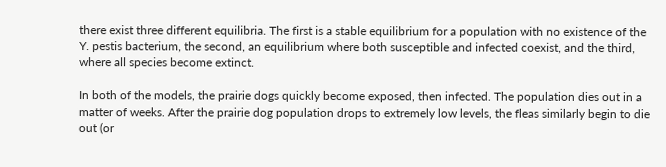there exist three different equilibria. The first is a stable equilibrium for a population with no existence of the Y. pestis bacterium, the second, an equilibrium where both susceptible and infected coexist, and the third, where all species become extinct.

In both of the models, the prairie dogs quickly become exposed, then infected. The population dies out in a matter of weeks. After the prairie dog population drops to extremely low levels, the fleas similarly begin to die out (or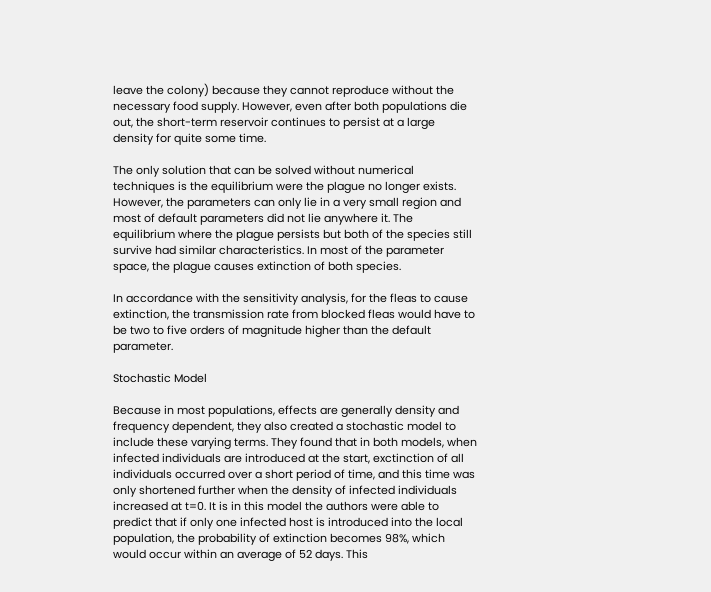leave the colony) because they cannot reproduce without the necessary food supply. However, even after both populations die out, the short-term reservoir continues to persist at a large density for quite some time.

The only solution that can be solved without numerical techniques is the equilibrium were the plague no longer exists. However, the parameters can only lie in a very small region and most of default parameters did not lie anywhere it. The equilibrium where the plague persists but both of the species still survive had similar characteristics. In most of the parameter space, the plague causes extinction of both species.

In accordance with the sensitivity analysis, for the fleas to cause extinction, the transmission rate from blocked fleas would have to be two to five orders of magnitude higher than the default parameter.

Stochastic Model

Because in most populations, effects are generally density and frequency dependent, they also created a stochastic model to include these varying terms. They found that in both models, when infected individuals are introduced at the start, exctinction of all individuals occurred over a short period of time, and this time was only shortened further when the density of infected individuals increased at t=0. It is in this model the authors were able to predict that if only one infected host is introduced into the local population, the probability of extinction becomes 98%, which would occur within an average of 52 days. This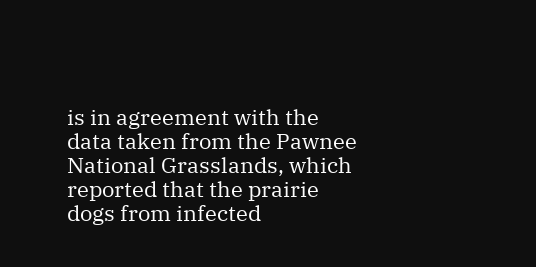is in agreement with the data taken from the Pawnee National Grasslands, which reported that the prairie dogs from infected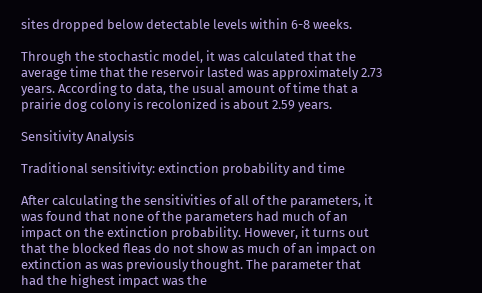sites dropped below detectable levels within 6-8 weeks.

Through the stochastic model, it was calculated that the average time that the reservoir lasted was approximately 2.73 years. According to data, the usual amount of time that a prairie dog colony is recolonized is about 2.59 years.

Sensitivity Analysis

Traditional sensitivity: extinction probability and time

After calculating the sensitivities of all of the parameters, it was found that none of the parameters had much of an impact on the extinction probability. However, it turns out that the blocked fleas do not show as much of an impact on extinction as was previously thought. The parameter that had the highest impact was the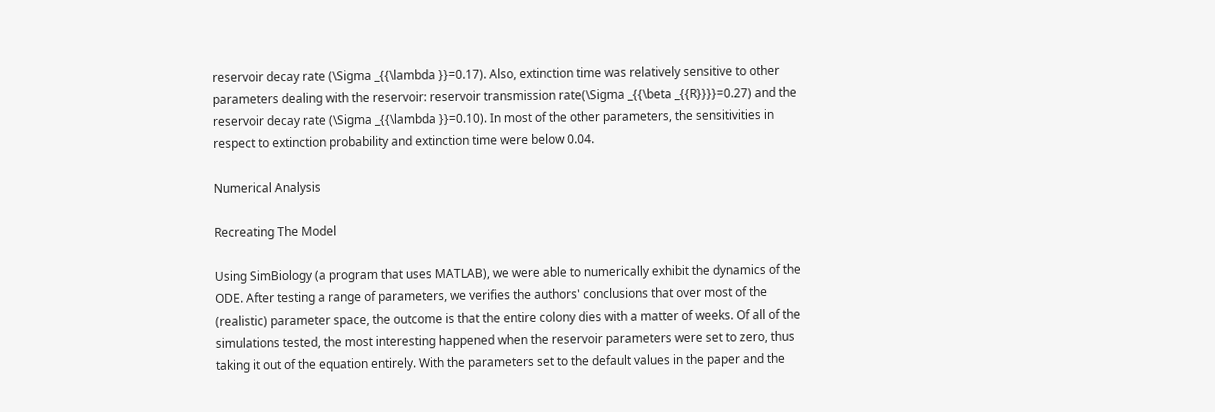reservoir decay rate (\Sigma _{{\lambda }}=0.17). Also, extinction time was relatively sensitive to other parameters dealing with the reservoir: reservoir transmission rate(\Sigma _{{\beta _{{R}}}}=0.27) and the reservoir decay rate (\Sigma _{{\lambda }}=0.10). In most of the other parameters, the sensitivities in respect to extinction probability and extinction time were below 0.04.

Numerical Analysis

Recreating The Model

Using SimBiology (a program that uses MATLAB), we were able to numerically exhibit the dynamics of the ODE. After testing a range of parameters, we verifies the authors' conclusions that over most of the (realistic) parameter space, the outcome is that the entire colony dies with a matter of weeks. Of all of the simulations tested, the most interesting happened when the reservoir parameters were set to zero, thus taking it out of the equation entirely. With the parameters set to the default values in the paper and the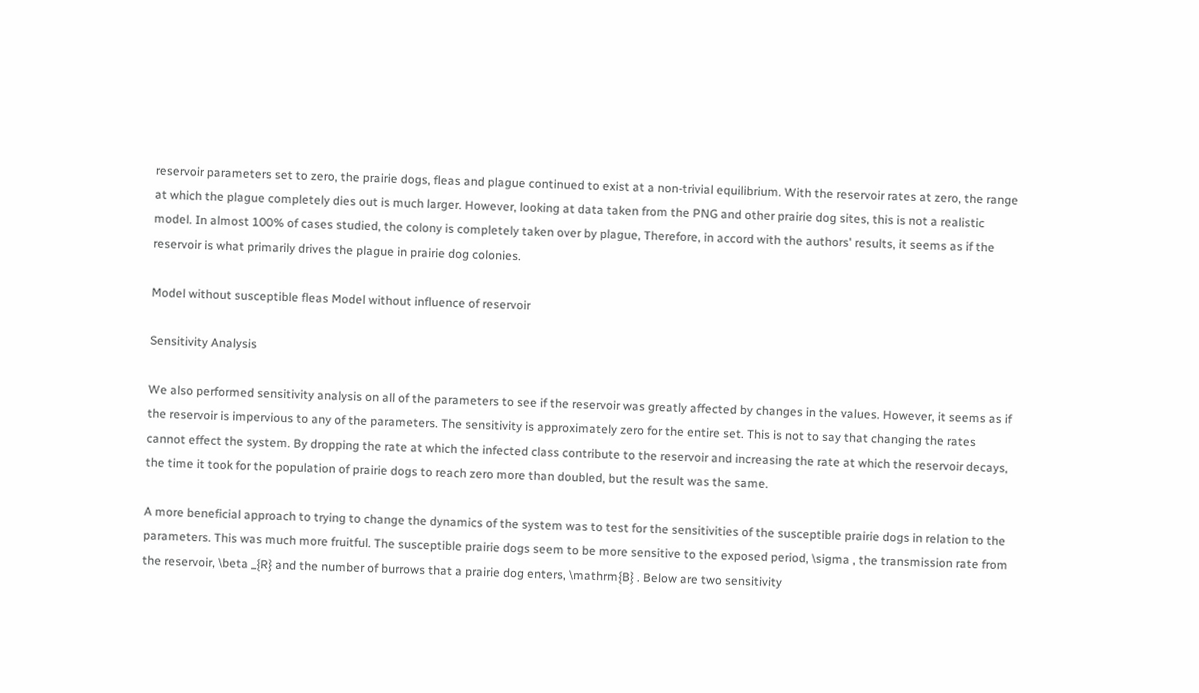reservoir parameters set to zero, the prairie dogs, fleas and plague continued to exist at a non-trivial equilibrium. With the reservoir rates at zero, the range at which the plague completely dies out is much larger. However, looking at data taken from the PNG and other prairie dog sites, this is not a realistic model. In almost 100% of cases studied, the colony is completely taken over by plague, Therefore, in accord with the authors' results, it seems as if the reservoir is what primarily drives the plague in prairie dog colonies.

Model without susceptible fleas Model without influence of reservoir

Sensitivity Analysis

We also performed sensitivity analysis on all of the parameters to see if the reservoir was greatly affected by changes in the values. However, it seems as if the reservoir is impervious to any of the parameters. The sensitivity is approximately zero for the entire set. This is not to say that changing the rates cannot effect the system. By dropping the rate at which the infected class contribute to the reservoir and increasing the rate at which the reservoir decays, the time it took for the population of prairie dogs to reach zero more than doubled, but the result was the same.

A more beneficial approach to trying to change the dynamics of the system was to test for the sensitivities of the susceptible prairie dogs in relation to the parameters. This was much more fruitful. The susceptible prairie dogs seem to be more sensitive to the exposed period, \sigma , the transmission rate from the reservoir, \beta _{R} and the number of burrows that a prairie dog enters, \mathrm{B} . Below are two sensitivity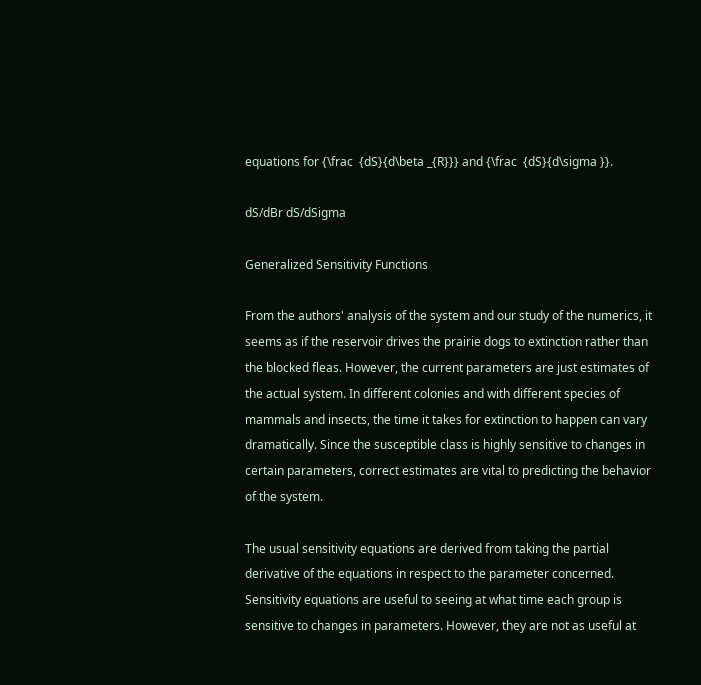equations for {\frac  {dS}{d\beta _{R}}} and {\frac  {dS}{d\sigma }}.

dS/dBr dS/dSigma

Generalized Sensitivity Functions

From the authors' analysis of the system and our study of the numerics, it seems as if the reservoir drives the prairie dogs to extinction rather than the blocked fleas. However, the current parameters are just estimates of the actual system. In different colonies and with different species of mammals and insects, the time it takes for extinction to happen can vary dramatically. Since the susceptible class is highly sensitive to changes in certain parameters, correct estimates are vital to predicting the behavior of the system.

The usual sensitivity equations are derived from taking the partial derivative of the equations in respect to the parameter concerned. Sensitivity equations are useful to seeing at what time each group is sensitive to changes in parameters. However, they are not as useful at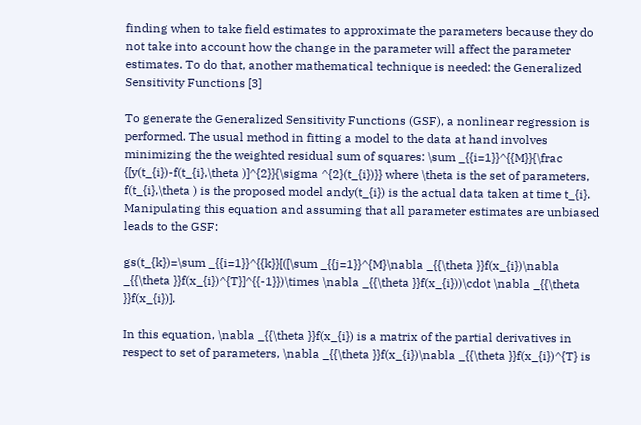finding when to take field estimates to approximate the parameters because they do not take into account how the change in the parameter will affect the parameter estimates. To do that, another mathematical technique is needed: the Generalized Sensitivity Functions [3]

To generate the Generalized Sensitivity Functions (GSF), a nonlinear regression is performed. The usual method in fitting a model to the data at hand involves minimizing the the weighted residual sum of squares: \sum _{{i=1}}^{{M}}{\frac  {[y(t_{i})-f(t_{i},\theta )]^{2}}{\sigma ^{2}(t_{i})}} where \theta is the set of parameters, f(t_{i},\theta ) is the proposed model andy(t_{i}) is the actual data taken at time t_{i}. Manipulating this equation and assuming that all parameter estimates are unbiased leads to the GSF:

gs(t_{k})=\sum _{{i=1}}^{{k}}[([\sum _{{j=1}}^{M}\nabla _{{\theta }}f(x_{i})\nabla _{{\theta }}f(x_{i})^{T}]^{{-1}})\times \nabla _{{\theta }}f(x_{i}))\cdot \nabla _{{\theta }}f(x_{i})].

In this equation, \nabla _{{\theta }}f(x_{i}) is a matrix of the partial derivatives in respect to set of parameters, \nabla _{{\theta }}f(x_{i})\nabla _{{\theta }}f(x_{i})^{T} is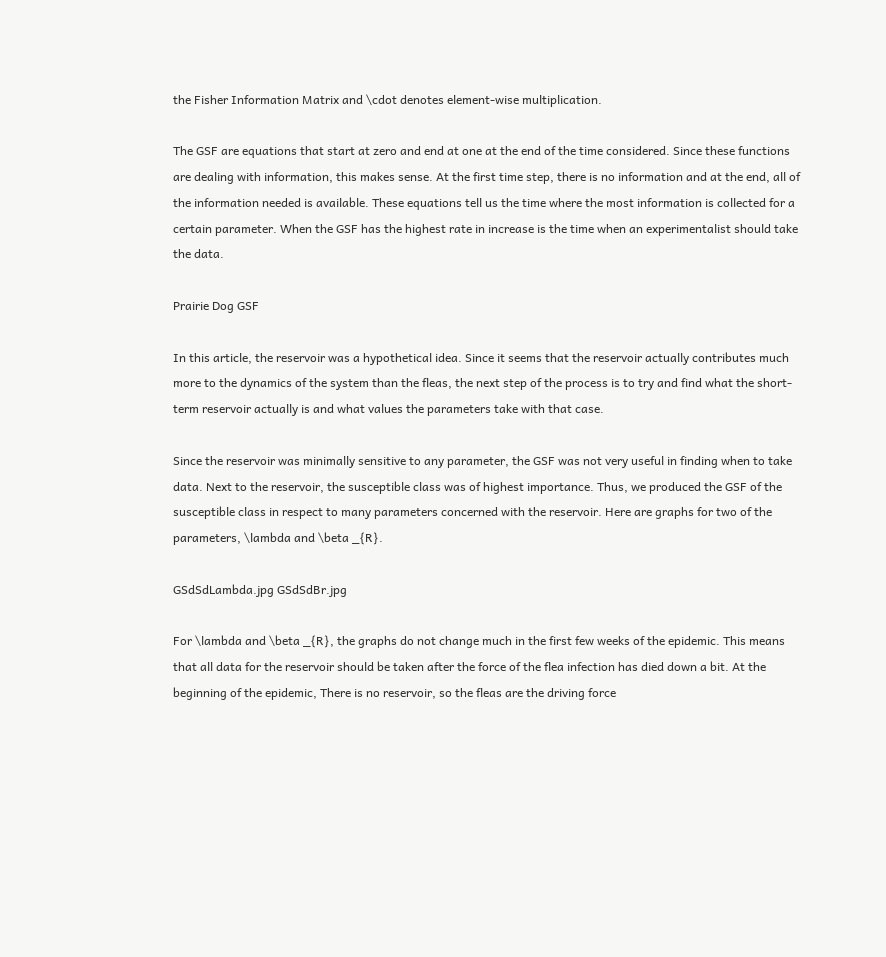the Fisher Information Matrix and \cdot denotes element-wise multiplication.

The GSF are equations that start at zero and end at one at the end of the time considered. Since these functions are dealing with information, this makes sense. At the first time step, there is no information and at the end, all of the information needed is available. These equations tell us the time where the most information is collected for a certain parameter. When the GSF has the highest rate in increase is the time when an experimentalist should take the data.

Prairie Dog GSF

In this article, the reservoir was a hypothetical idea. Since it seems that the reservoir actually contributes much more to the dynamics of the system than the fleas, the next step of the process is to try and find what the short-term reservoir actually is and what values the parameters take with that case.

Since the reservoir was minimally sensitive to any parameter, the GSF was not very useful in finding when to take data. Next to the reservoir, the susceptible class was of highest importance. Thus, we produced the GSF of the susceptible class in respect to many parameters concerned with the reservoir. Here are graphs for two of the parameters, \lambda and \beta _{R}.

GSdSdLambda.jpg GSdSdBr.jpg

For \lambda and \beta _{R}, the graphs do not change much in the first few weeks of the epidemic. This means that all data for the reservoir should be taken after the force of the flea infection has died down a bit. At the beginning of the epidemic, There is no reservoir, so the fleas are the driving force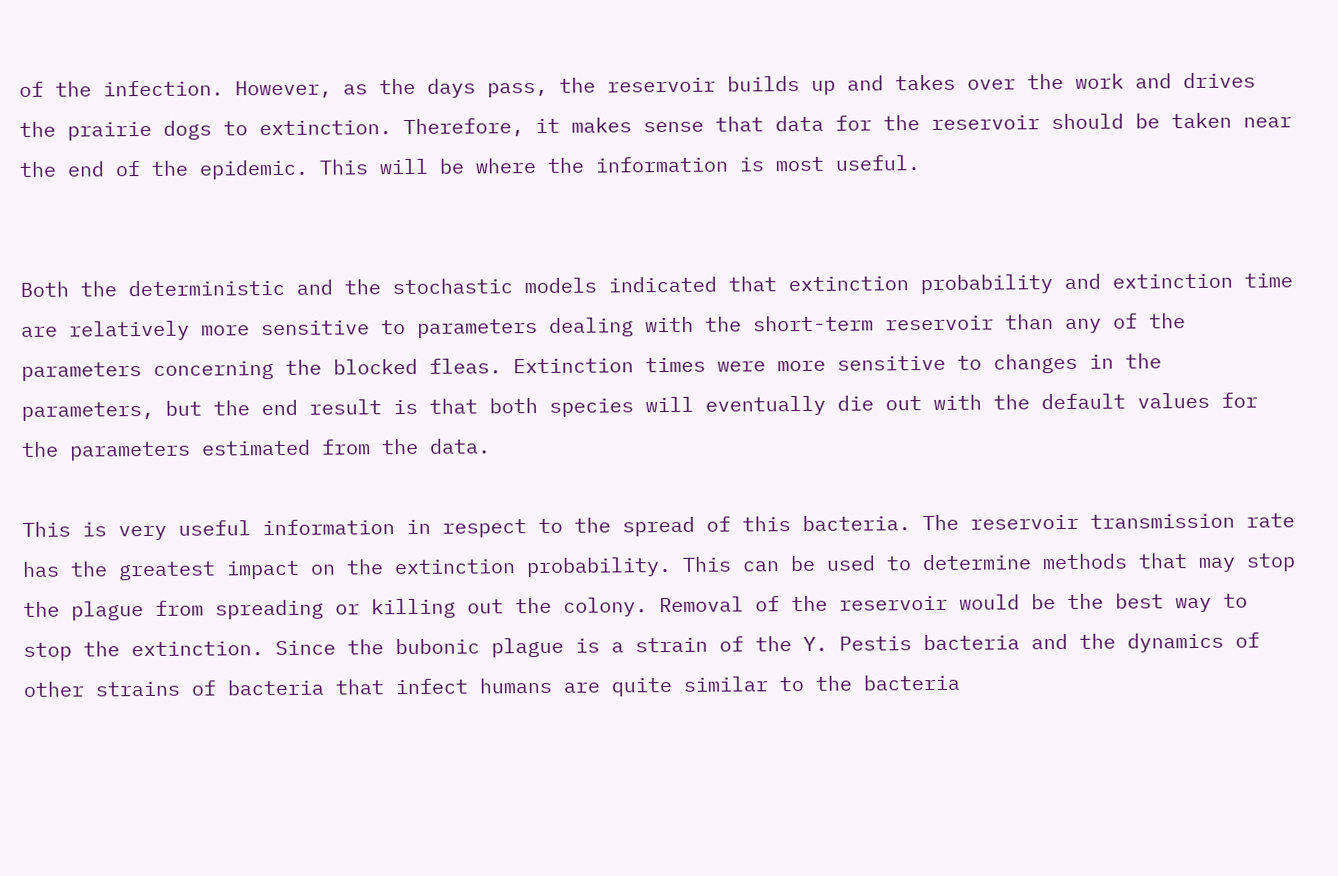of the infection. However, as the days pass, the reservoir builds up and takes over the work and drives the prairie dogs to extinction. Therefore, it makes sense that data for the reservoir should be taken near the end of the epidemic. This will be where the information is most useful.


Both the deterministic and the stochastic models indicated that extinction probability and extinction time are relatively more sensitive to parameters dealing with the short-term reservoir than any of the parameters concerning the blocked fleas. Extinction times were more sensitive to changes in the parameters, but the end result is that both species will eventually die out with the default values for the parameters estimated from the data.

This is very useful information in respect to the spread of this bacteria. The reservoir transmission rate has the greatest impact on the extinction probability. This can be used to determine methods that may stop the plague from spreading or killing out the colony. Removal of the reservoir would be the best way to stop the extinction. Since the bubonic plague is a strain of the Y. Pestis bacteria and the dynamics of other strains of bacteria that infect humans are quite similar to the bacteria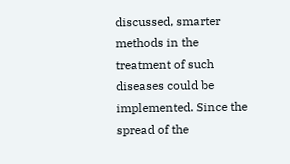discussed, smarter methods in the treatment of such diseases could be implemented. Since the spread of the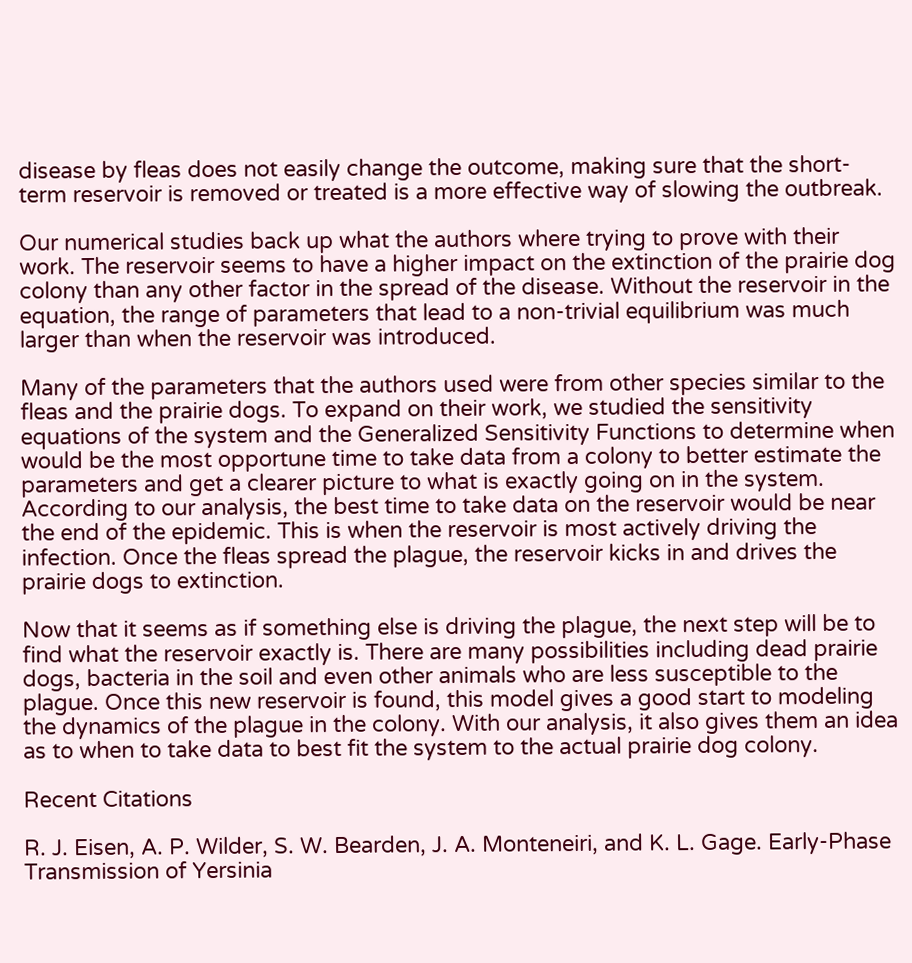disease by fleas does not easily change the outcome, making sure that the short-term reservoir is removed or treated is a more effective way of slowing the outbreak.

Our numerical studies back up what the authors where trying to prove with their work. The reservoir seems to have a higher impact on the extinction of the prairie dog colony than any other factor in the spread of the disease. Without the reservoir in the equation, the range of parameters that lead to a non-trivial equilibrium was much larger than when the reservoir was introduced.

Many of the parameters that the authors used were from other species similar to the fleas and the prairie dogs. To expand on their work, we studied the sensitivity equations of the system and the Generalized Sensitivity Functions to determine when would be the most opportune time to take data from a colony to better estimate the parameters and get a clearer picture to what is exactly going on in the system. According to our analysis, the best time to take data on the reservoir would be near the end of the epidemic. This is when the reservoir is most actively driving the infection. Once the fleas spread the plague, the reservoir kicks in and drives the prairie dogs to extinction.

Now that it seems as if something else is driving the plague, the next step will be to find what the reservoir exactly is. There are many possibilities including dead prairie dogs, bacteria in the soil and even other animals who are less susceptible to the plague. Once this new reservoir is found, this model gives a good start to modeling the dynamics of the plague in the colony. With our analysis, it also gives them an idea as to when to take data to best fit the system to the actual prairie dog colony.

Recent Citations

R. J. Eisen, A. P. Wilder, S. W. Bearden, J. A. Monteneiri, and K. L. Gage. Early-Phase Transmission of Yersinia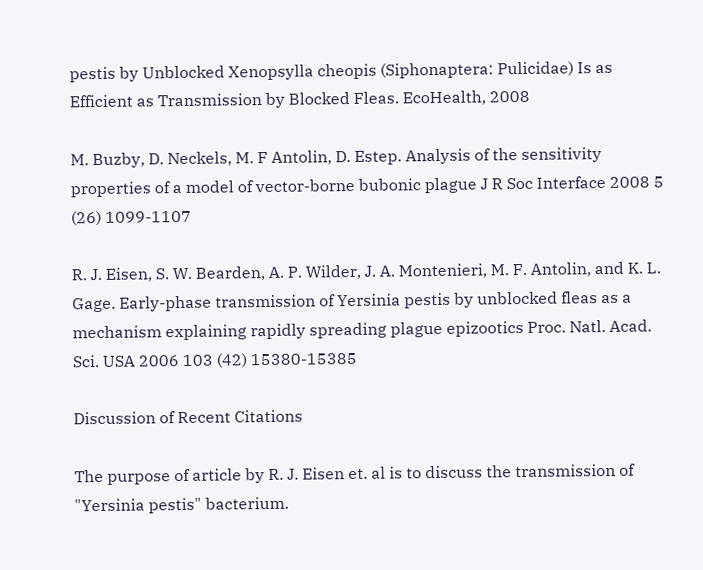pestis by Unblocked Xenopsylla cheopis (Siphonaptera: Pulicidae) Is as Efficient as Transmission by Blocked Fleas. EcoHealth, 2008

M. Buzby, D. Neckels, M. F Antolin, D. Estep. Analysis of the sensitivity properties of a model of vector-borne bubonic plague J R Soc Interface 2008 5 (26) 1099-1107

R. J. Eisen, S. W. Bearden, A. P. Wilder, J. A. Montenieri, M. F. Antolin, and K. L. Gage. Early-phase transmission of Yersinia pestis by unblocked fleas as a mechanism explaining rapidly spreading plague epizootics Proc. Natl. Acad. Sci. USA 2006 103 (42) 15380-15385

Discussion of Recent Citations

The purpose of article by R. J. Eisen et. al is to discuss the transmission of "Yersinia pestis" bacterium.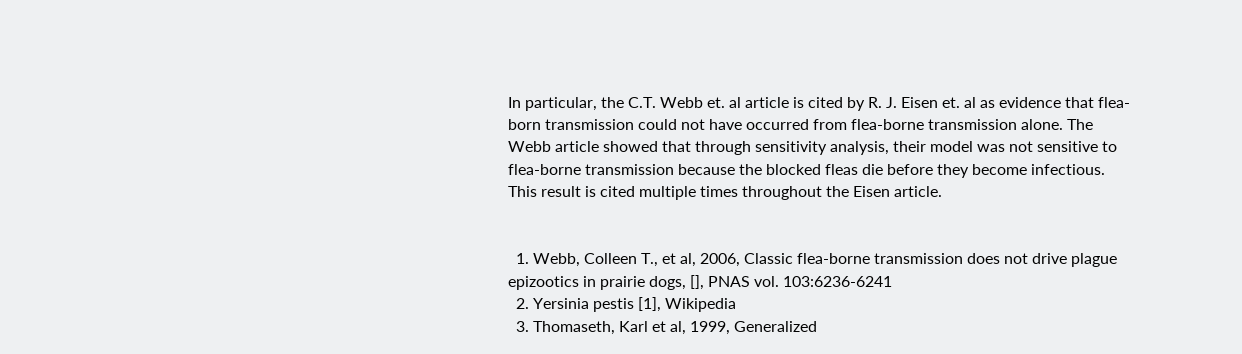In particular, the C.T. Webb et. al article is cited by R. J. Eisen et. al as evidence that flea-born transmission could not have occurred from flea-borne transmission alone. The Webb article showed that through sensitivity analysis, their model was not sensitive to flea-borne transmission because the blocked fleas die before they become infectious. This result is cited multiple times throughout the Eisen article.


  1. Webb, Colleen T., et al, 2006, Classic flea-borne transmission does not drive plague epizootics in prairie dogs, [], PNAS vol. 103:6236-6241
  2. Yersinia pestis [1], Wikipedia
  3. Thomaseth, Karl et al, 1999, Generalized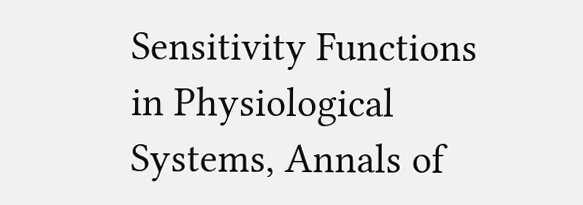Sensitivity Functions in Physiological Systems, Annals of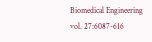Biomedical Engineering vol. 27:6087-616